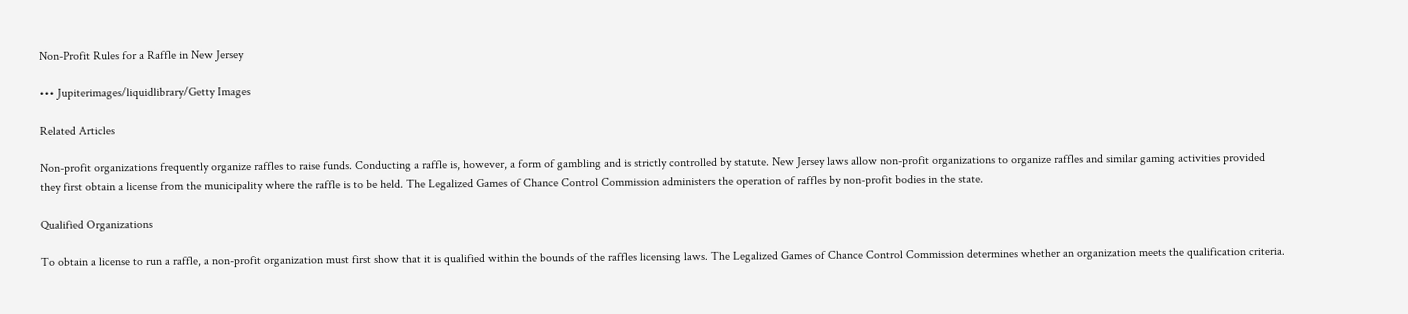Non-Profit Rules for a Raffle in New Jersey

••• Jupiterimages/liquidlibrary/Getty Images

Related Articles

Non-profit organizations frequently organize raffles to raise funds. Conducting a raffle is, however, a form of gambling and is strictly controlled by statute. New Jersey laws allow non-profit organizations to organize raffles and similar gaming activities provided they first obtain a license from the municipality where the raffle is to be held. The Legalized Games of Chance Control Commission administers the operation of raffles by non-profit bodies in the state.

Qualified Organizations

To obtain a license to run a raffle, a non-profit organization must first show that it is qualified within the bounds of the raffles licensing laws. The Legalized Games of Chance Control Commission determines whether an organization meets the qualification criteria.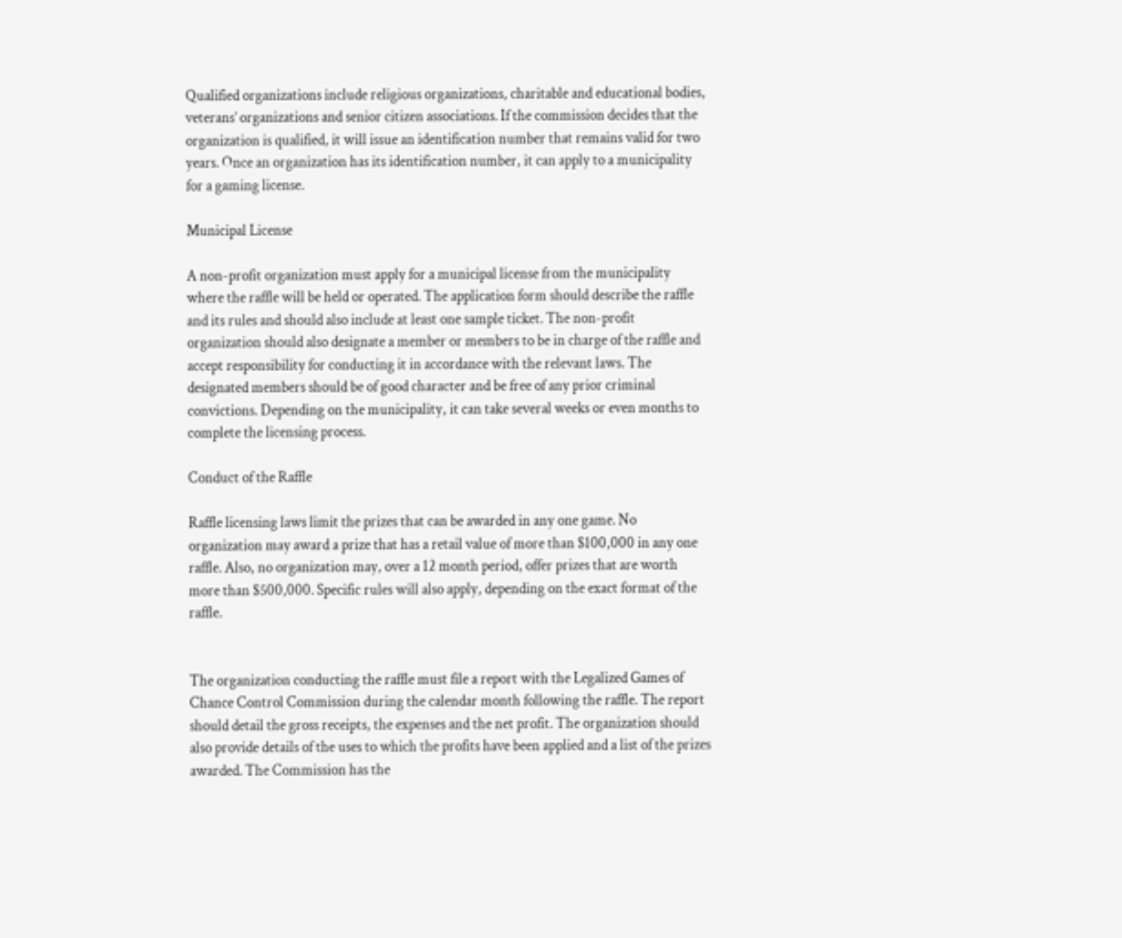Qualified organizations include religious organizations, charitable and educational bodies, veterans’ organizations and senior citizen associations. If the commission decides that the organization is qualified, it will issue an identification number that remains valid for two years. Once an organization has its identification number, it can apply to a municipality for a gaming license.

Municipal License

A non-profit organization must apply for a municipal license from the municipality where the raffle will be held or operated. The application form should describe the raffle and its rules and should also include at least one sample ticket. The non-profit organization should also designate a member or members to be in charge of the raffle and accept responsibility for conducting it in accordance with the relevant laws. The designated members should be of good character and be free of any prior criminal convictions. Depending on the municipality, it can take several weeks or even months to complete the licensing process.

Conduct of the Raffle

Raffle licensing laws limit the prizes that can be awarded in any one game. No organization may award a prize that has a retail value of more than $100,000 in any one raffle. Also, no organization may, over a 12 month period, offer prizes that are worth more than $500,000. Specific rules will also apply, depending on the exact format of the raffle.


The organization conducting the raffle must file a report with the Legalized Games of Chance Control Commission during the calendar month following the raffle. The report should detail the gross receipts, the expenses and the net profit. The organization should also provide details of the uses to which the profits have been applied and a list of the prizes awarded. The Commission has the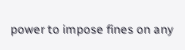power to impose fines on any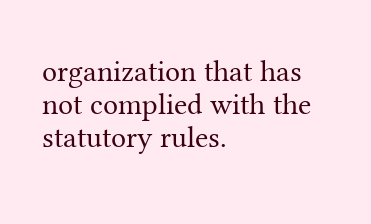organization that has not complied with the statutory rules.